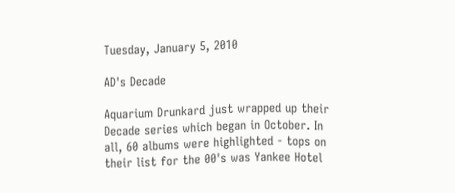Tuesday, January 5, 2010

AD's Decade

Aquarium Drunkard just wrapped up their Decade series which began in October. In all, 60 albums were highlighted - tops on their list for the 00's was Yankee Hotel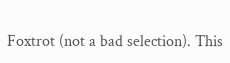Foxtrot (not a bad selection). This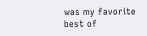was my favorite best of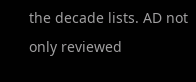the decade lists. AD not only reviewed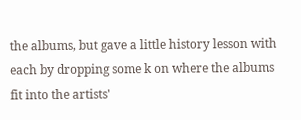the albums, but gave a little history lesson with each by dropping some k on where the albums fit into the artists'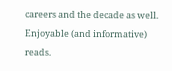careers and the decade as well. Enjoyable (and informative) reads.